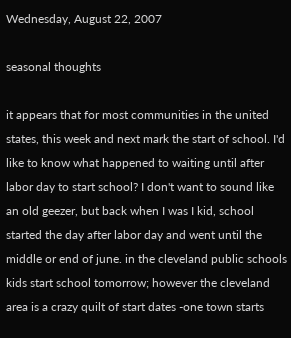Wednesday, August 22, 2007

seasonal thoughts

it appears that for most communities in the united states, this week and next mark the start of school. I'd like to know what happened to waiting until after labor day to start school? I don't want to sound like an old geezer, but back when I was I kid, school started the day after labor day and went until the middle or end of june. in the cleveland public schools kids start school tomorrow; however the cleveland area is a crazy quilt of start dates -one town starts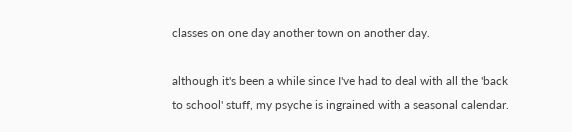classes on one day another town on another day.

although it's been a while since I've had to deal with all the 'back to school' stuff, my psyche is ingrained with a seasonal calendar.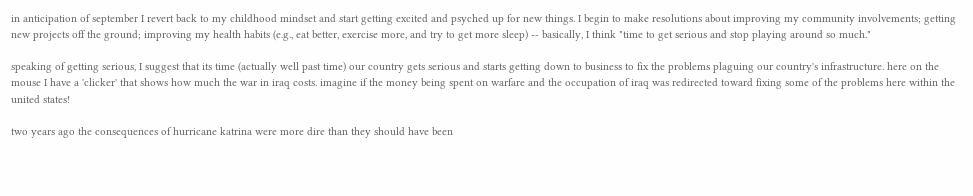in anticipation of september I revert back to my childhood mindset and start getting excited and psyched up for new things. I begin to make resolutions about improving my community involvements; getting new projects off the ground; improving my health habits (e.g., eat better, exercise more, and try to get more sleep) -- basically, I think "time to get serious and stop playing around so much."

speaking of getting serious, I suggest that its time (actually well past time) our country gets serious and starts getting down to business to fix the problems plaguing our country's infrastructure. here on the mouse I have a 'clicker' that shows how much the war in iraq costs. imagine if the money being spent on warfare and the occupation of iraq was redirected toward fixing some of the problems here within the united states!

two years ago the consequences of hurricane katrina were more dire than they should have been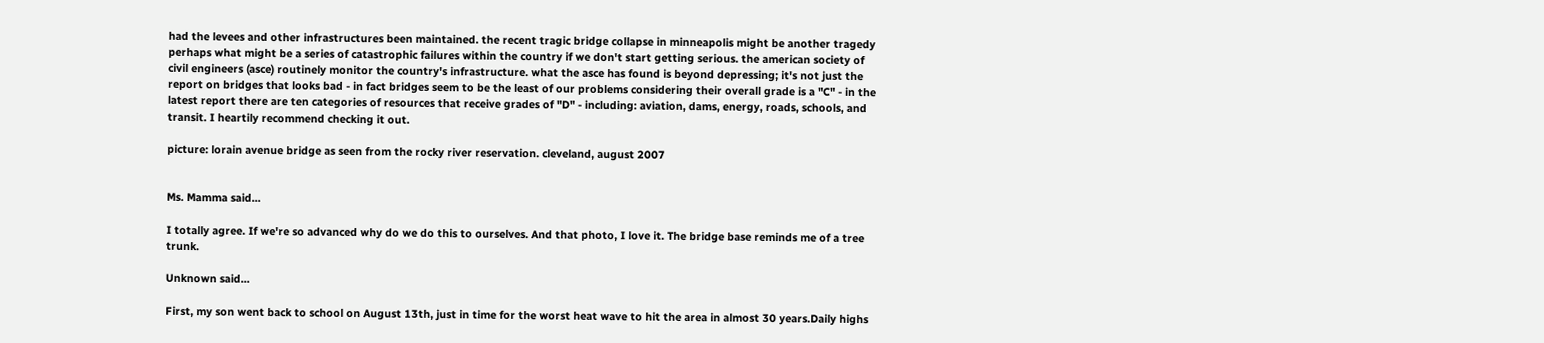had the levees and other infrastructures been maintained. the recent tragic bridge collapse in minneapolis might be another tragedy perhaps what might be a series of catastrophic failures within the country if we don't start getting serious. the american society of civil engineers (asce) routinely monitor the country's infrastructure. what the asce has found is beyond depressing; it's not just the report on bridges that looks bad - in fact bridges seem to be the least of our problems considering their overall grade is a "C" - in the latest report there are ten categories of resources that receive grades of "D" - including: aviation, dams, energy, roads, schools, and transit. I heartily recommend checking it out.

picture: lorain avenue bridge as seen from the rocky river reservation. cleveland, august 2007


Ms. Mamma said...

I totally agree. If we're so advanced why do we do this to ourselves. And that photo, I love it. The bridge base reminds me of a tree trunk.

Unknown said...

First, my son went back to school on August 13th, just in time for the worst heat wave to hit the area in almost 30 years.Daily highs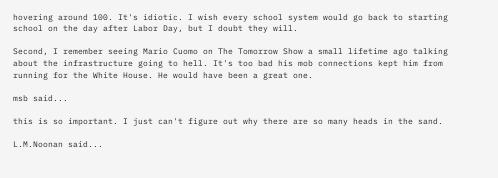hovering around 100. It's idiotic. I wish every school system would go back to starting school on the day after Labor Day, but I doubt they will.

Second, I remember seeing Mario Cuomo on The Tomorrow Show a small lifetime ago talking about the infrastructure going to hell. It's too bad his mob connections kept him from running for the White House. He would have been a great one.

msb said...

this is so important. I just can't figure out why there are so many heads in the sand.

L.M.Noonan said...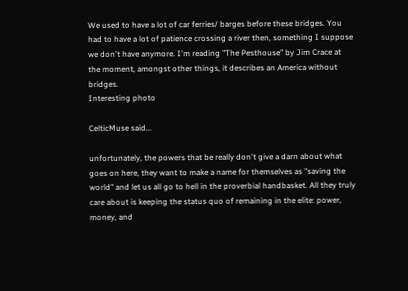We used to have a lot of car ferries/ barges before these bridges. You had to have a lot of patience crossing a river then, something I suppose we don't have anymore. I'm reading "The Pesthouse" by Jim Crace at the moment, amongst other things, it describes an America without bridges.
Interesting photo

CelticMuse said...

unfortunately, the powers that be really don't give a darn about what goes on here, they want to make a name for themselves as "saving the world" and let us all go to hell in the proverbial handbasket. All they truly care about is keeping the status quo of remaining in the elite: power, money, and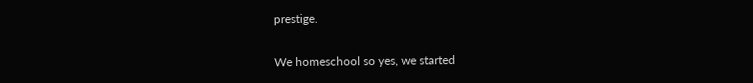prestige.

We homeschool so yes, we started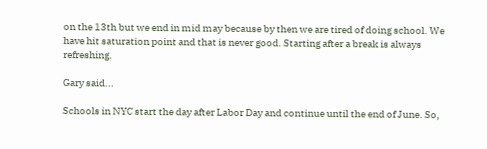on the 13th but we end in mid may because by then we are tired of doing school. We have hit saturation point and that is never good. Starting after a break is always refreshing.

Gary said...

Schools in NYC start the day after Labor Day and continue until the end of June. So,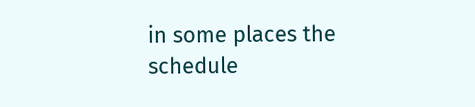in some places the schedule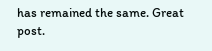has remained the same. Great post.